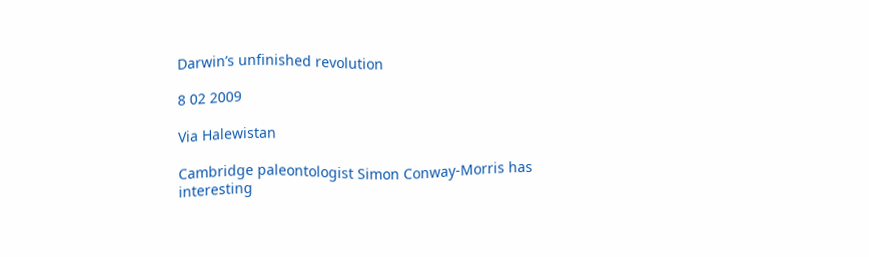Darwin’s unfinished revolution

8 02 2009

Via Halewistan

Cambridge paleontologist Simon Conway-Morris has interesting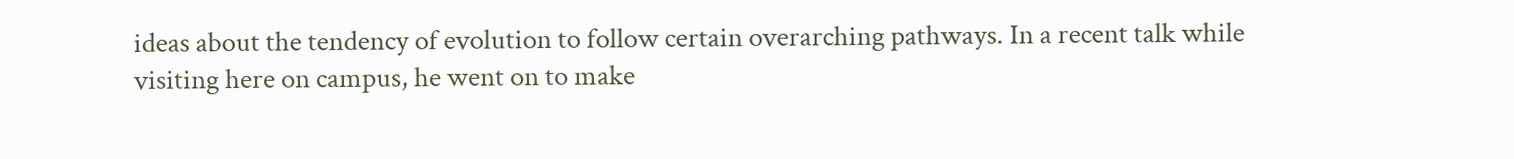ideas about the tendency of evolution to follow certain overarching pathways. In a recent talk while visiting here on campus, he went on to make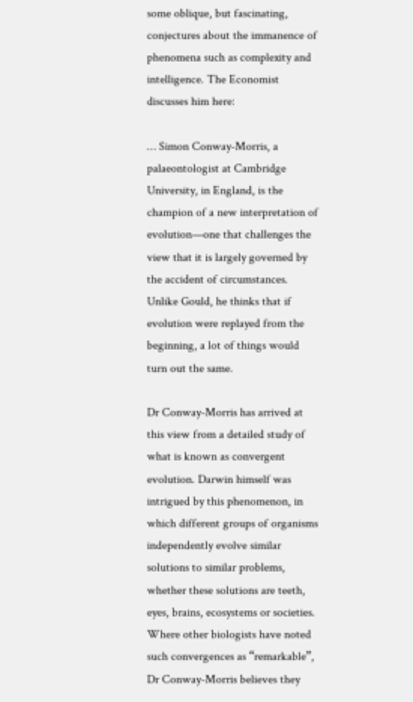some oblique, but fascinating, conjectures about the immanence of phenomena such as complexity and intelligence. The Economist discusses him here:

… Simon Conway-Morris, a palaeontologist at Cambridge University, in England, is the champion of a new interpretation of evolution—one that challenges the view that it is largely governed by the accident of circumstances. Unlike Gould, he thinks that if evolution were replayed from the beginning, a lot of things would turn out the same.

Dr Conway-Morris has arrived at this view from a detailed study of what is known as convergent evolution. Darwin himself was intrigued by this phenomenon, in which different groups of organisms independently evolve similar solutions to similar problems, whether these solutions are teeth, eyes, brains, ecosystems or societies. Where other biologists have noted such convergences as “remarkable”, Dr Conway-Morris believes they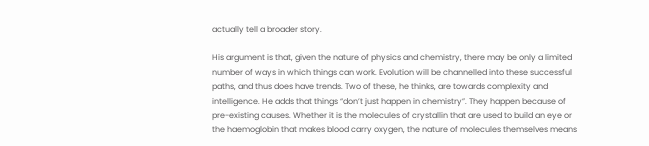actually tell a broader story.

His argument is that, given the nature of physics and chemistry, there may be only a limited number of ways in which things can work. Evolution will be channelled into these successful paths, and thus does have trends. Two of these, he thinks, are towards complexity and intelligence. He adds that things “don’t just happen in chemistry”. They happen because of pre-existing causes. Whether it is the molecules of crystallin that are used to build an eye or the haemoglobin that makes blood carry oxygen, the nature of molecules themselves means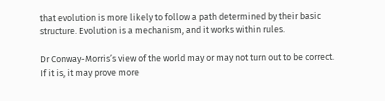that evolution is more likely to follow a path determined by their basic structure. Evolution is a mechanism, and it works within rules.

Dr Conway-Morris’s view of the world may or may not turn out to be correct. If it is, it may prove more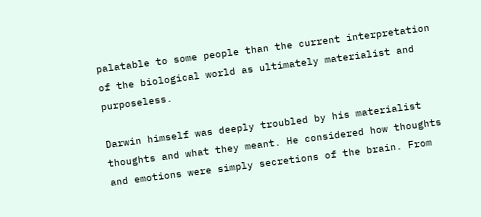palatable to some people than the current interpretation of the biological world as ultimately materialist and purposeless.

Darwin himself was deeply troubled by his materialist thoughts and what they meant. He considered how thoughts and emotions were simply secretions of the brain. From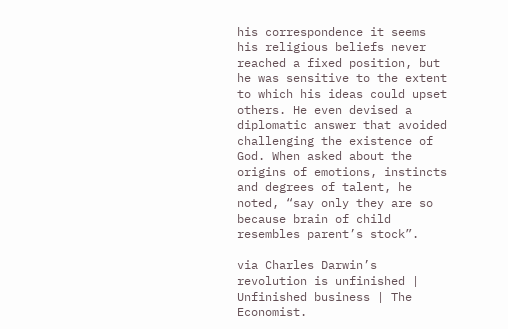his correspondence it seems his religious beliefs never reached a fixed position, but he was sensitive to the extent to which his ideas could upset others. He even devised a diplomatic answer that avoided challenging the existence of God. When asked about the origins of emotions, instincts and degrees of talent, he noted, “say only they are so because brain of child resembles parent’s stock”.

via Charles Darwin’s revolution is unfinished | Unfinished business | The Economist.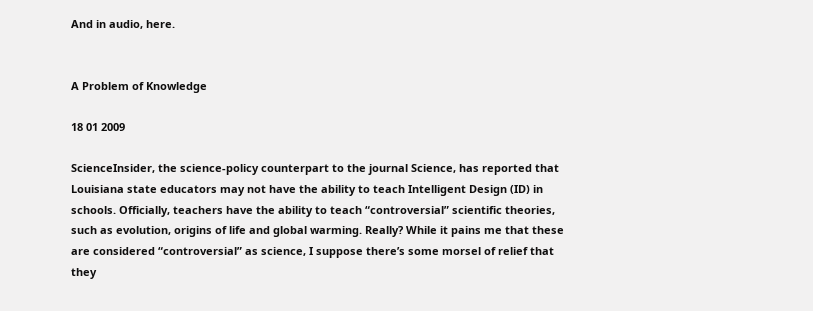And in audio, here.


A Problem of Knowledge

18 01 2009

ScienceInsider, the science-policy counterpart to the journal Science, has reported that Louisiana state educators may not have the ability to teach Intelligent Design (ID) in schools. Officially, teachers have the ability to teach “controversial” scientific theories, such as evolution, origins of life and global warming. Really? While it pains me that these are considered “controversial” as science, I suppose there’s some morsel of relief that they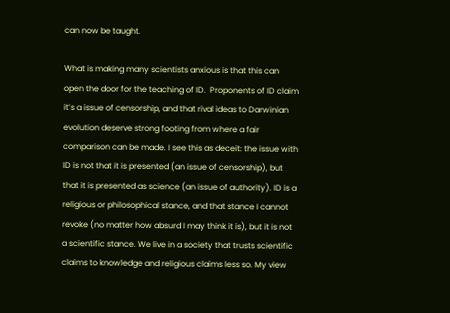can now be taught.

What is making many scientists anxious is that this can open the door for the teaching of ID.  Proponents of ID claim it’s a issue of censorship, and that rival ideas to Darwinian evolution deserve strong footing from where a fair comparison can be made. I see this as deceit: the issue with ID is not that it is presented (an issue of censorship), but that it is presented as science (an issue of authority). ID is a religious or philosophical stance, and that stance I cannot revoke (no matter how absurd I may think it is), but it is not a scientific stance. We live in a society that trusts scientific claims to knowledge and religious claims less so. My view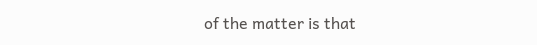of the matter is that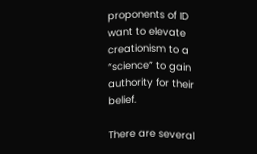proponents of ID want to elevate creationism to a “science” to gain authority for their belief.

There are several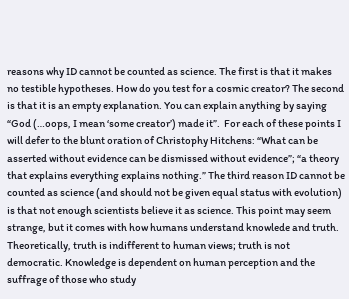reasons why ID cannot be counted as science. The first is that it makes no testible hypotheses. How do you test for a cosmic creator? The second is that it is an empty explanation. You can explain anything by saying “God (…oops, I mean ‘some creator’) made it”.  For each of these points I will defer to the blunt oration of Christophy Hitchens: “What can be asserted without evidence can be dismissed without evidence”; “a theory that explains everything explains nothing.” The third reason ID cannot be counted as science (and should not be given equal status with evolution) is that not enough scientists believe it as science. This point may seem strange, but it comes with how humans understand knowlede and truth. Theoretically, truth is indifferent to human views; truth is not democratic. Knowledge is dependent on human perception and the suffrage of those who study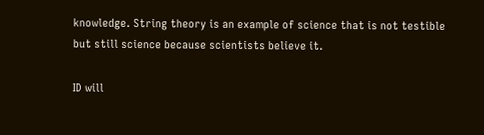knowledge. String theory is an example of science that is not testible but still science because scientists believe it.

ID will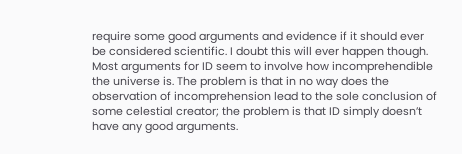require some good arguments and evidence if it should ever be considered scientific. I doubt this will ever happen though. Most arguments for ID seem to involve how incomprehendible the universe is. The problem is that in no way does the observation of incomprehension lead to the sole conclusion of some celestial creator; the problem is that ID simply doesn’t have any good arguments.